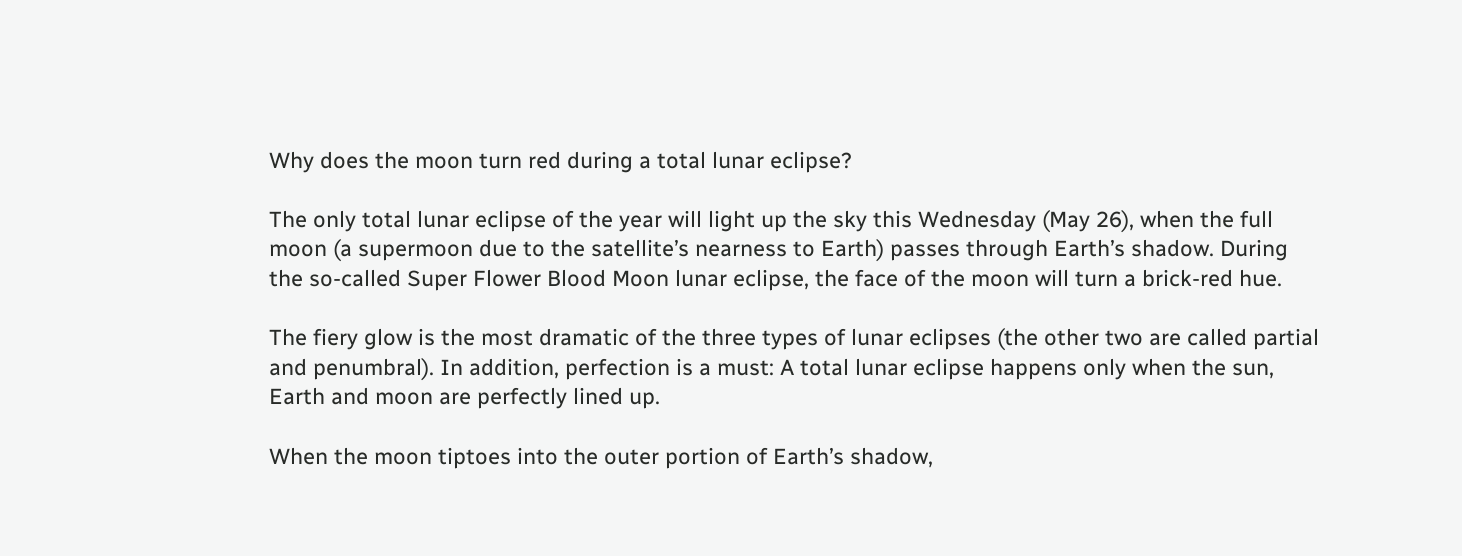Why does the moon turn red during a total lunar eclipse?

The only total lunar eclipse of the year will light up the sky this Wednesday (May 26), when the full moon (a supermoon due to the satellite’s nearness to Earth) passes through Earth’s shadow. During the so-called Super Flower Blood Moon lunar eclipse, the face of the moon will turn a brick-red hue.

The fiery glow is the most dramatic of the three types of lunar eclipses (the other two are called partial and penumbral). In addition, perfection is a must: A total lunar eclipse happens only when the sun, Earth and moon are perfectly lined up.

When the moon tiptoes into the outer portion of Earth’s shadow,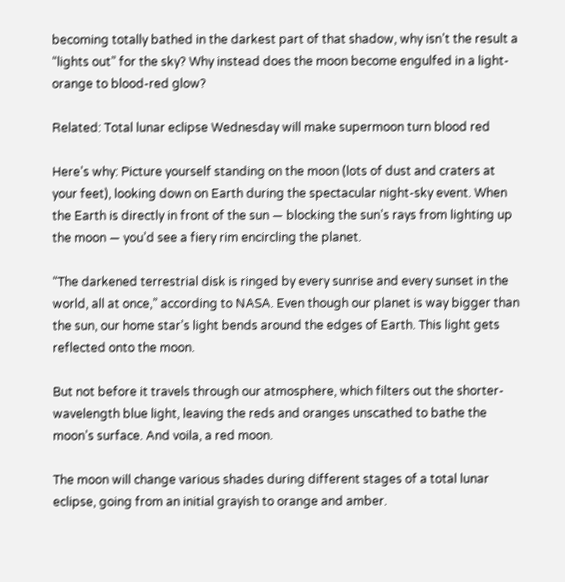becoming totally bathed in the darkest part of that shadow, why isn’t the result a “lights out” for the sky? Why instead does the moon become engulfed in a light-orange to blood-red glow?

Related: Total lunar eclipse Wednesday will make supermoon turn blood red

Here’s why: Picture yourself standing on the moon (lots of dust and craters at your feet), looking down on Earth during the spectacular night-sky event. When the Earth is directly in front of the sun — blocking the sun’s rays from lighting up the moon — you’d see a fiery rim encircling the planet.

“The darkened terrestrial disk is ringed by every sunrise and every sunset in the world, all at once,” according to NASA. Even though our planet is way bigger than the sun, our home star’s light bends around the edges of Earth. This light gets reflected onto the moon.

But not before it travels through our atmosphere, which filters out the shorter-wavelength blue light, leaving the reds and oranges unscathed to bathe the moon’s surface. And voila, a red moon.

The moon will change various shades during different stages of a total lunar eclipse, going from an initial grayish to orange and amber.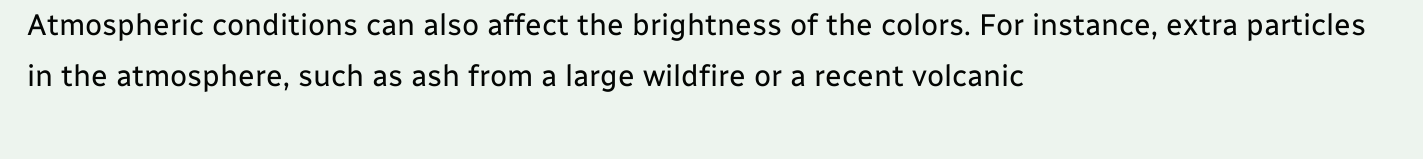Atmospheric conditions can also affect the brightness of the colors. For instance, extra particles in the atmosphere, such as ash from a large wildfire or a recent volcanic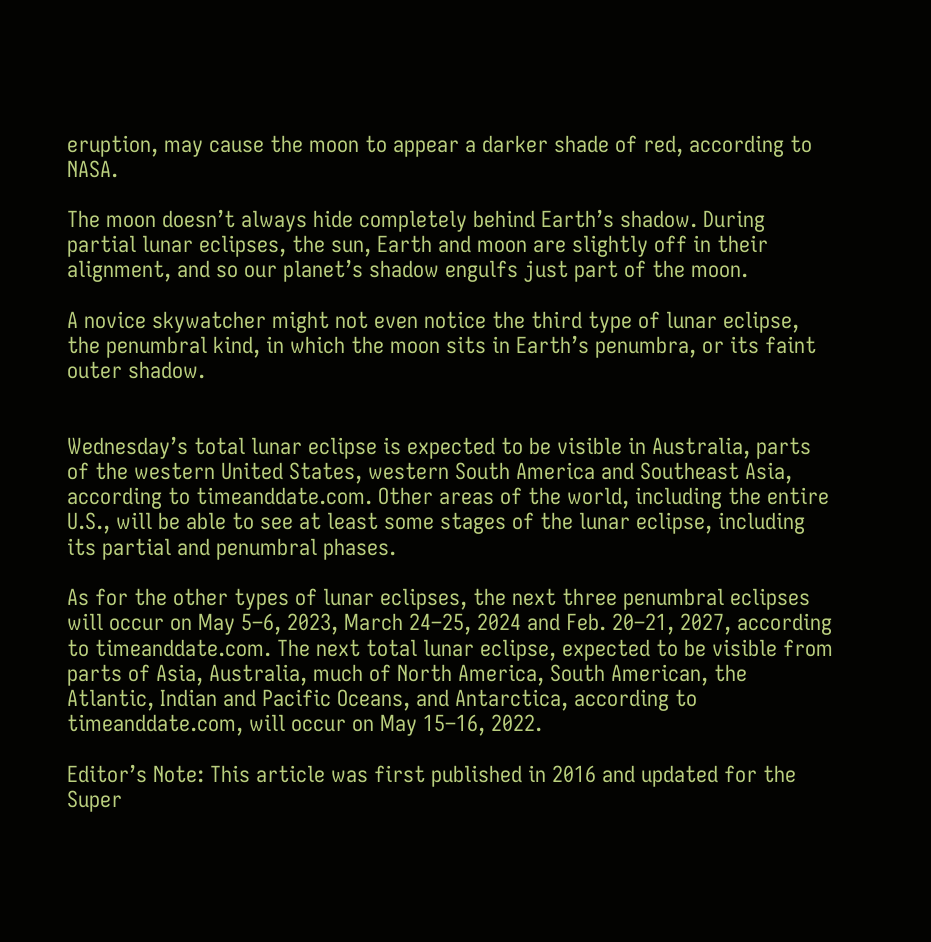eruption, may cause the moon to appear a darker shade of red, according to NASA.

The moon doesn’t always hide completely behind Earth’s shadow. During partial lunar eclipses, the sun, Earth and moon are slightly off in their alignment, and so our planet’s shadow engulfs just part of the moon.

A novice skywatcher might not even notice the third type of lunar eclipse, the penumbral kind, in which the moon sits in Earth’s penumbra, or its faint outer shadow.


Wednesday’s total lunar eclipse is expected to be visible in Australia, parts of the western United States, western South America and Southeast Asia, according to timeanddate.com. Other areas of the world, including the entire U.S., will be able to see at least some stages of the lunar eclipse, including its partial and penumbral phases.

As for the other types of lunar eclipses, the next three penumbral eclipses will occur on May 5–6, 2023, March 24–25, 2024 and Feb. 20–21, 2027, according to timeanddate.com. The next total lunar eclipse, expected to be visible from parts of Asia, Australia, much of North America, South American, the Atlantic, Indian and Pacific Oceans, and Antarctica, according to timeanddate.com, will occur on May 15–16, 2022.

Editor’s Note: This article was first published in 2016 and updated for the Super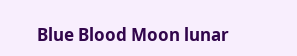Blue Blood Moon lunar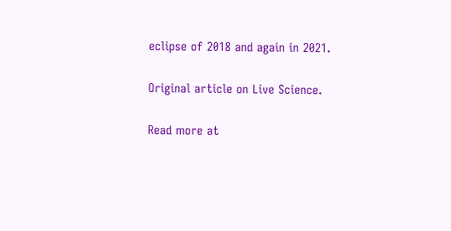eclipse of 2018 and again in 2021.

Original article on Live Science.

Read more at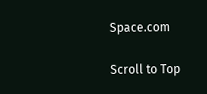Space.com

Scroll to Top